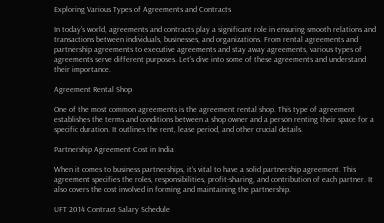Exploring Various Types of Agreements and Contracts

In today’s world, agreements and contracts play a significant role in ensuring smooth relations and transactions between individuals, businesses, and organizations. From rental agreements and partnership agreements to executive agreements and stay away agreements, various types of agreements serve different purposes. Let’s dive into some of these agreements and understand their importance.

Agreement Rental Shop

One of the most common agreements is the agreement rental shop. This type of agreement establishes the terms and conditions between a shop owner and a person renting their space for a specific duration. It outlines the rent, lease period, and other crucial details.

Partnership Agreement Cost in India

When it comes to business partnerships, it’s vital to have a solid partnership agreement. This agreement specifies the roles, responsibilities, profit-sharing, and contribution of each partner. It also covers the cost involved in forming and maintaining the partnership.

UFT 2014 Contract Salary Schedule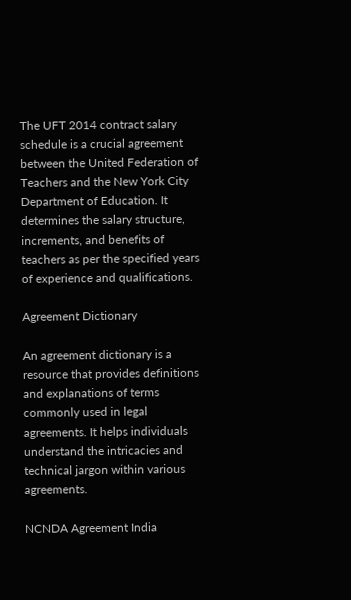The UFT 2014 contract salary schedule is a crucial agreement between the United Federation of Teachers and the New York City Department of Education. It determines the salary structure, increments, and benefits of teachers as per the specified years of experience and qualifications.

Agreement Dictionary

An agreement dictionary is a resource that provides definitions and explanations of terms commonly used in legal agreements. It helps individuals understand the intricacies and technical jargon within various agreements.

NCNDA Agreement India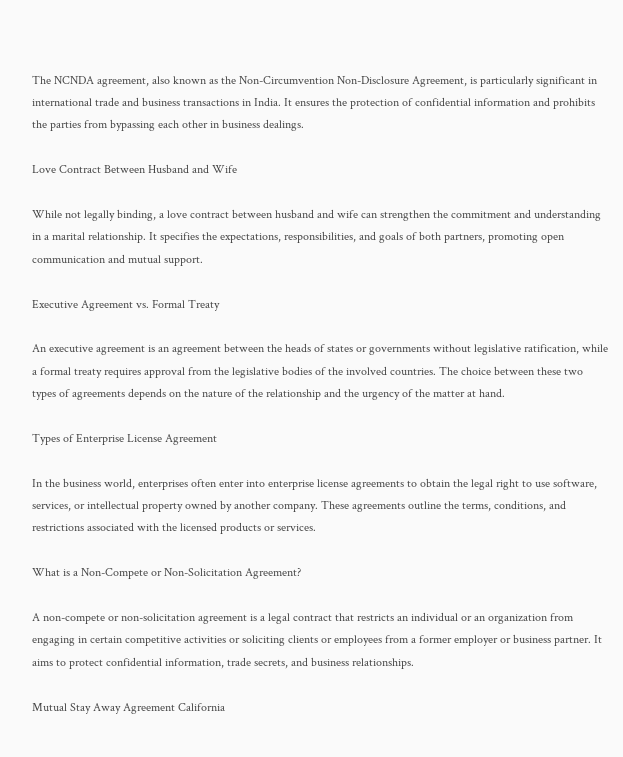The NCNDA agreement, also known as the Non-Circumvention Non-Disclosure Agreement, is particularly significant in international trade and business transactions in India. It ensures the protection of confidential information and prohibits the parties from bypassing each other in business dealings.

Love Contract Between Husband and Wife

While not legally binding, a love contract between husband and wife can strengthen the commitment and understanding in a marital relationship. It specifies the expectations, responsibilities, and goals of both partners, promoting open communication and mutual support.

Executive Agreement vs. Formal Treaty

An executive agreement is an agreement between the heads of states or governments without legislative ratification, while a formal treaty requires approval from the legislative bodies of the involved countries. The choice between these two types of agreements depends on the nature of the relationship and the urgency of the matter at hand.

Types of Enterprise License Agreement

In the business world, enterprises often enter into enterprise license agreements to obtain the legal right to use software, services, or intellectual property owned by another company. These agreements outline the terms, conditions, and restrictions associated with the licensed products or services.

What is a Non-Compete or Non-Solicitation Agreement?

A non-compete or non-solicitation agreement is a legal contract that restricts an individual or an organization from engaging in certain competitive activities or soliciting clients or employees from a former employer or business partner. It aims to protect confidential information, trade secrets, and business relationships.

Mutual Stay Away Agreement California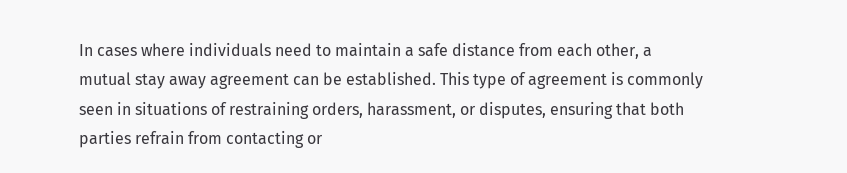In cases where individuals need to maintain a safe distance from each other, a mutual stay away agreement can be established. This type of agreement is commonly seen in situations of restraining orders, harassment, or disputes, ensuring that both parties refrain from contacting or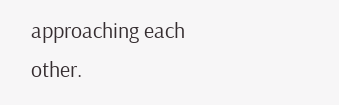approaching each other.